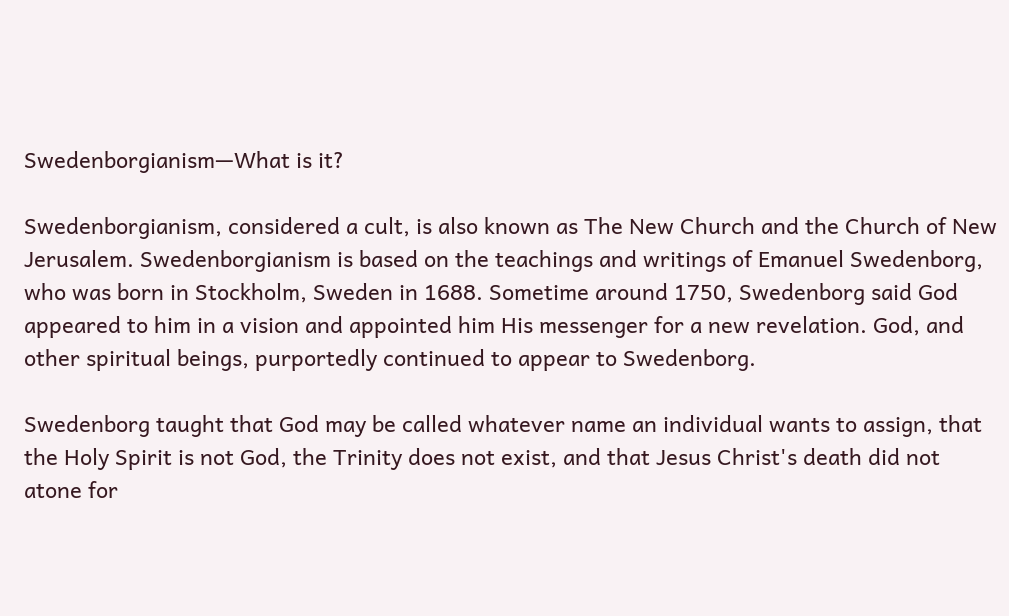Swedenborgianism—What is it?

Swedenborgianism, considered a cult, is also known as The New Church and the Church of New Jerusalem. Swedenborgianism is based on the teachings and writings of Emanuel Swedenborg, who was born in Stockholm, Sweden in 1688. Sometime around 1750, Swedenborg said God appeared to him in a vision and appointed him His messenger for a new revelation. God, and other spiritual beings, purportedly continued to appear to Swedenborg.

Swedenborg taught that God may be called whatever name an individual wants to assign, that the Holy Spirit is not God, the Trinity does not exist, and that Jesus Christ's death did not atone for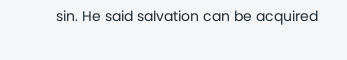sin. He said salvation can be acquired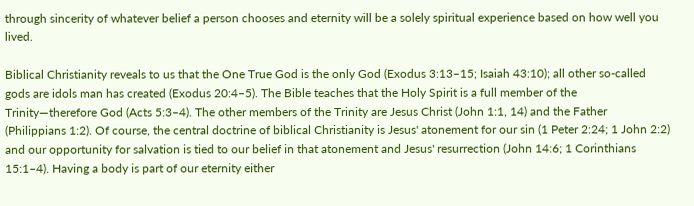through sincerity of whatever belief a person chooses and eternity will be a solely spiritual experience based on how well you lived.

Biblical Christianity reveals to us that the One True God is the only God (Exodus 3:13–15; Isaiah 43:10); all other so-called gods are idols man has created (Exodus 20:4–5). The Bible teaches that the Holy Spirit is a full member of the Trinity—therefore God (Acts 5:3–4). The other members of the Trinity are Jesus Christ (John 1:1, 14) and the Father (Philippians 1:2). Of course, the central doctrine of biblical Christianity is Jesus' atonement for our sin (1 Peter 2:24; 1 John 2:2) and our opportunity for salvation is tied to our belief in that atonement and Jesus' resurrection (John 14:6; 1 Corinthians 15:1–4). Having a body is part of our eternity either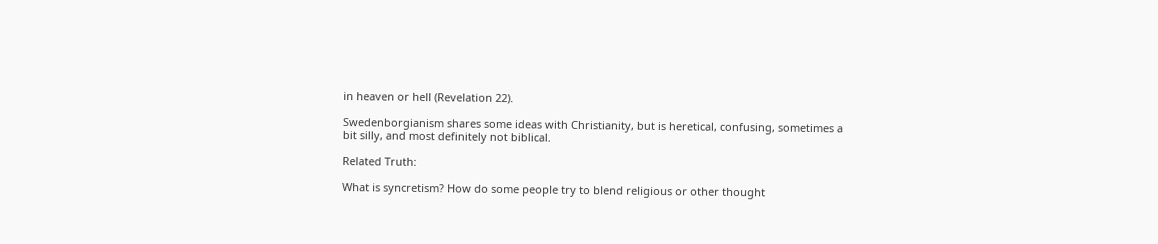in heaven or hell (Revelation 22).

Swedenborgianism shares some ideas with Christianity, but is heretical, confusing, sometimes a bit silly, and most definitely not biblical.

Related Truth:

What is syncretism? How do some people try to blend religious or other thought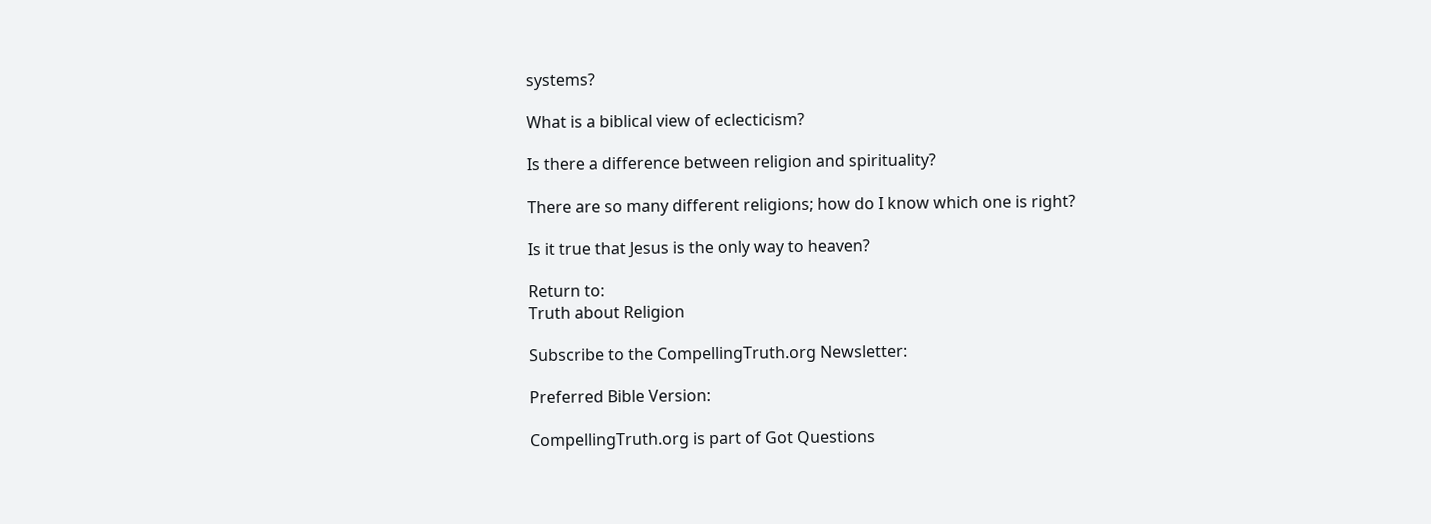systems?

What is a biblical view of eclecticism?

Is there a difference between religion and spirituality?

There are so many different religions; how do I know which one is right?

Is it true that Jesus is the only way to heaven?

Return to:
Truth about Religion

Subscribe to the CompellingTruth.org Newsletter:

Preferred Bible Version:

CompellingTruth.org is part of Got Questions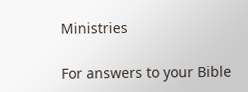Ministries

For answers to your Bible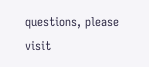questions, please visit